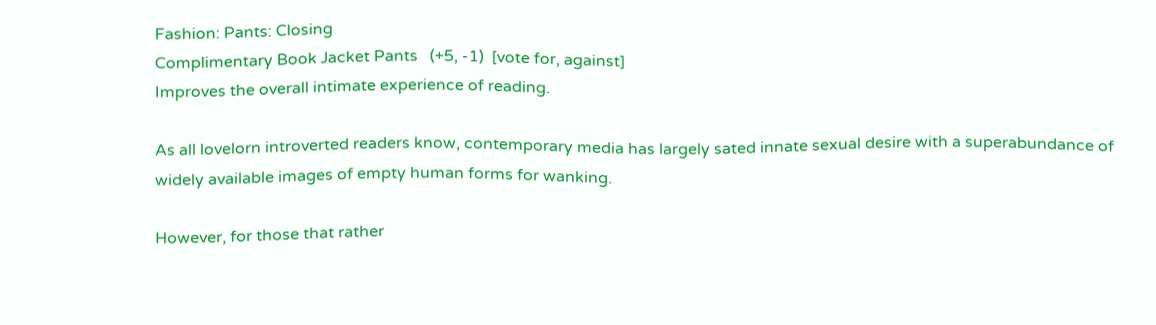Fashion: Pants: Closing
Complimentary Book Jacket Pants   (+5, -1)  [vote for, against]
Improves the overall intimate experience of reading.

As all lovelorn introverted readers know, contemporary media has largely sated innate sexual desire with a superabundance of widely available images of empty human forms for wanking.

However, for those that rather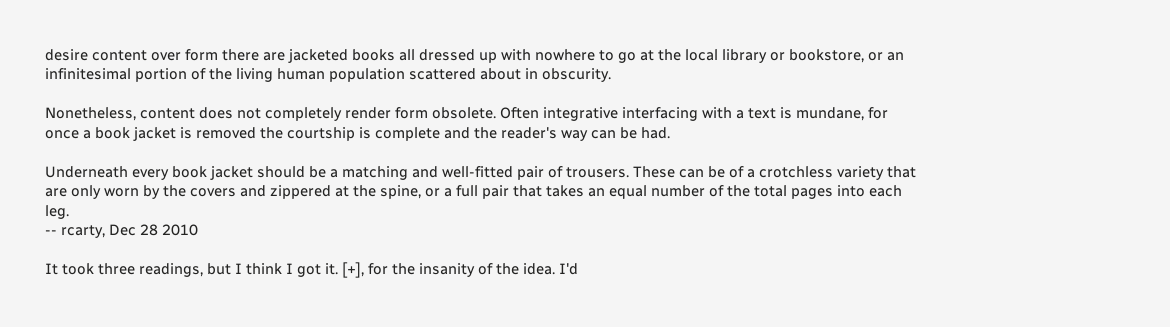desire content over form there are jacketed books all dressed up with nowhere to go at the local library or bookstore, or an infinitesimal portion of the living human population scattered about in obscurity.

Nonetheless, content does not completely render form obsolete. Often integrative interfacing with a text is mundane, for once a book jacket is removed the courtship is complete and the reader's way can be had.

Underneath every book jacket should be a matching and well-fitted pair of trousers. These can be of a crotchless variety that are only worn by the covers and zippered at the spine, or a full pair that takes an equal number of the total pages into each leg.
-- rcarty, Dec 28 2010

It took three readings, but I think I got it. [+], for the insanity of the idea. I'd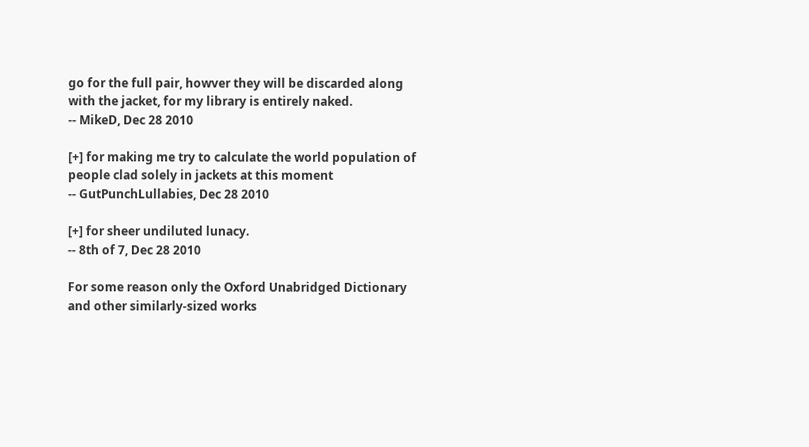go for the full pair, howver they will be discarded along with the jacket, for my library is entirely naked.
-- MikeD, Dec 28 2010

[+] for making me try to calculate the world population of people clad solely in jackets at this moment
-- GutPunchLullabies, Dec 28 2010

[+] for sheer undiluted lunacy.
-- 8th of 7, Dec 28 2010

For some reason only the Oxford Unabridged Dictionary and other similarly-sized works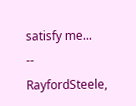satisfy me...
-- RayfordSteele,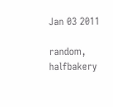Jan 03 2011

random, halfbakery